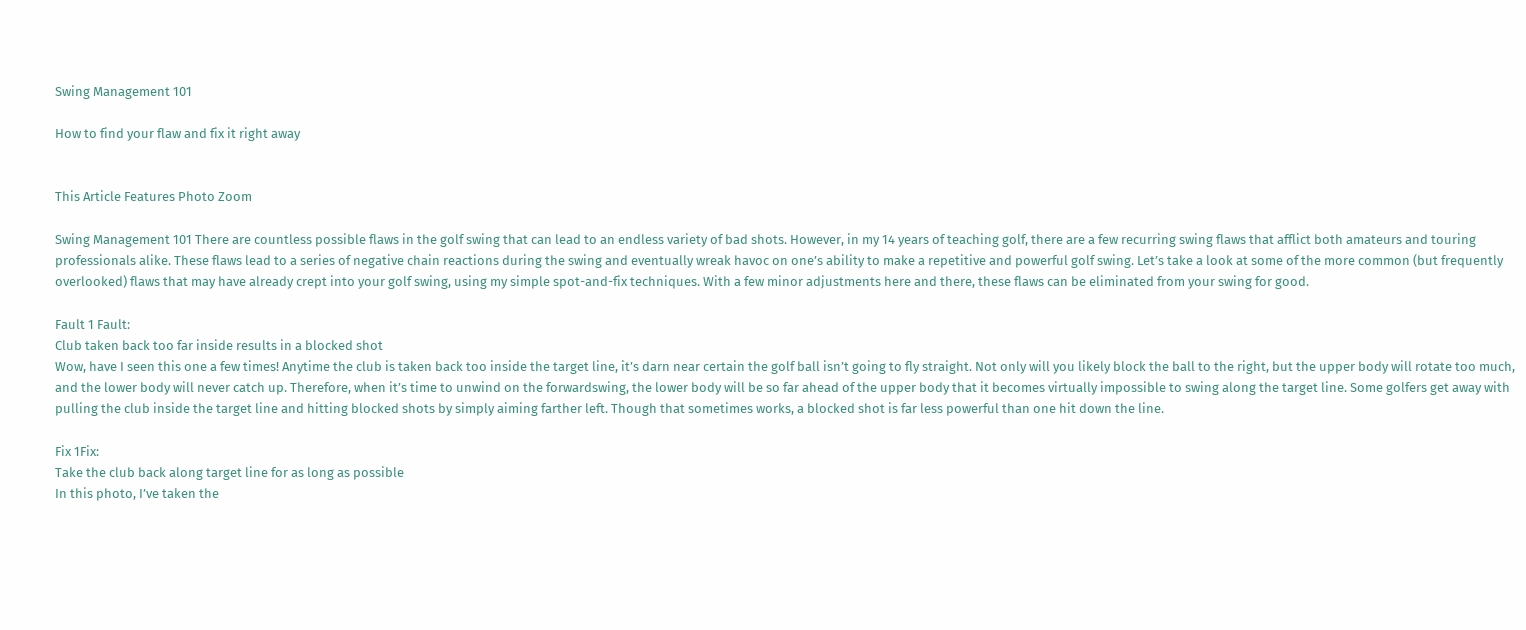Swing Management 101

How to find your flaw and fix it right away


This Article Features Photo Zoom

Swing Management 101 There are countless possible flaws in the golf swing that can lead to an endless variety of bad shots. However, in my 14 years of teaching golf, there are a few recurring swing flaws that afflict both amateurs and touring professionals alike. These flaws lead to a series of negative chain reactions during the swing and eventually wreak havoc on one’s ability to make a repetitive and powerful golf swing. Let’s take a look at some of the more common (but frequently overlooked) flaws that may have already crept into your golf swing, using my simple spot-and-fix techniques. With a few minor adjustments here and there, these flaws can be eliminated from your swing for good.

Fault 1 Fault:
Club taken back too far inside results in a blocked shot
Wow, have I seen this one a few times! Anytime the club is taken back too inside the target line, it’s darn near certain the golf ball isn’t going to fly straight. Not only will you likely block the ball to the right, but the upper body will rotate too much, and the lower body will never catch up. Therefore, when it’s time to unwind on the forwardswing, the lower body will be so far ahead of the upper body that it becomes virtually impossible to swing along the target line. Some golfers get away with pulling the club inside the target line and hitting blocked shots by simply aiming farther left. Though that sometimes works, a blocked shot is far less powerful than one hit down the line.

Fix 1Fix:
Take the club back along target line for as long as possible
In this photo, I’ve taken the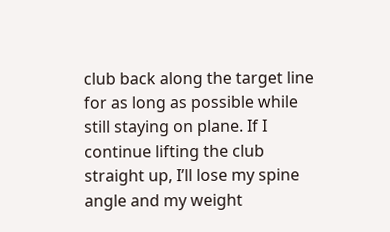club back along the target line for as long as possible while still staying on plane. If I continue lifting the club straight up, I’ll lose my spine angle and my weight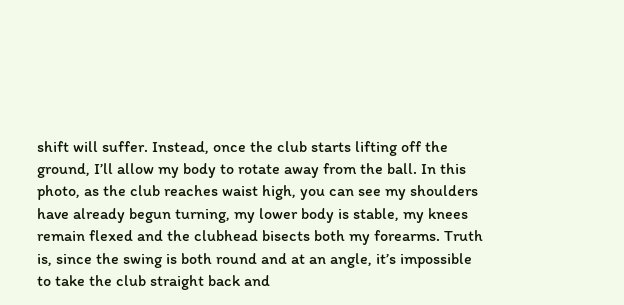shift will suffer. Instead, once the club starts lifting off the ground, I’ll allow my body to rotate away from the ball. In this photo, as the club reaches waist high, you can see my shoulders have already begun turning, my lower body is stable, my knees remain flexed and the clubhead bisects both my forearms. Truth is, since the swing is both round and at an angle, it’s impossible to take the club straight back and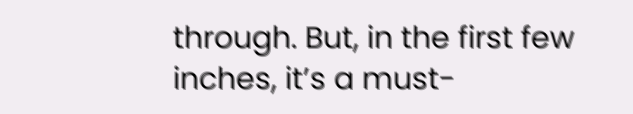through. But, in the first few inches, it’s a must-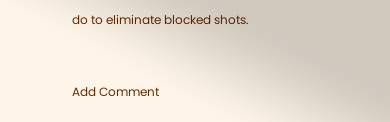do to eliminate blocked shots.


Add Comment